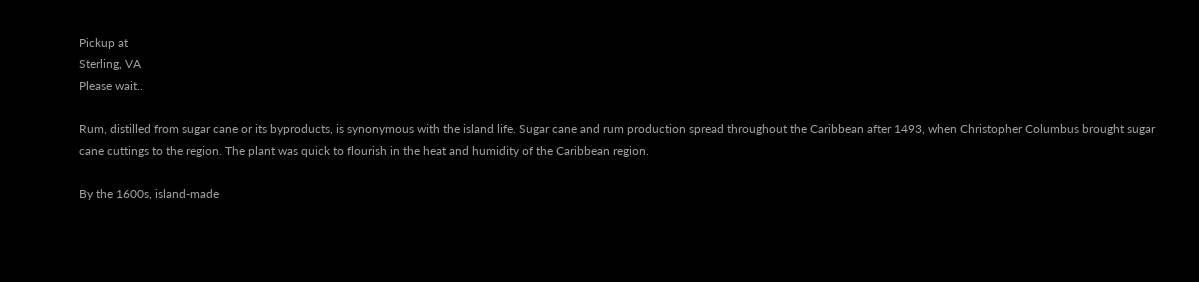Pickup at
Sterling, VA
Please wait..

Rum, distilled from sugar cane or its byproducts, is synonymous with the island life. Sugar cane and rum production spread throughout the Caribbean after 1493, when Christopher Columbus brought sugar cane cuttings to the region. The plant was quick to flourish in the heat and humidity of the Caribbean region.

By the 1600s, island-made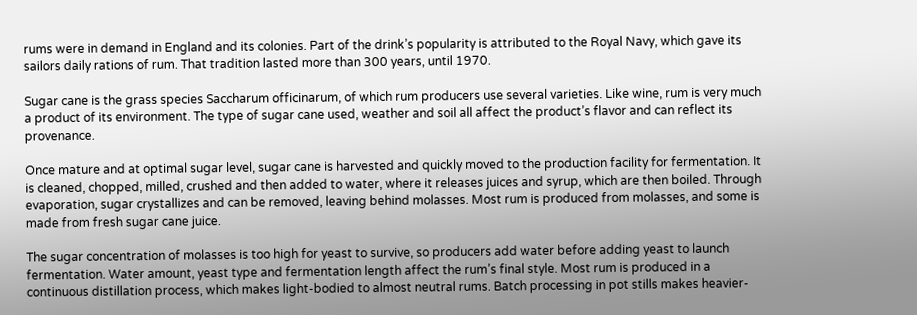rums were in demand in England and its colonies. Part of the drink’s popularity is attributed to the Royal Navy, which gave its sailors daily rations of rum. That tradition lasted more than 300 years, until 1970.

Sugar cane is the grass species Saccharum officinarum, of which rum producers use several varieties. Like wine, rum is very much a product of its environment. The type of sugar cane used, weather and soil all affect the product’s flavor and can reflect its provenance.

Once mature and at optimal sugar level, sugar cane is harvested and quickly moved to the production facility for fermentation. It is cleaned, chopped, milled, crushed and then added to water, where it releases juices and syrup, which are then boiled. Through evaporation, sugar crystallizes and can be removed, leaving behind molasses. Most rum is produced from molasses, and some is made from fresh sugar cane juice.

The sugar concentration of molasses is too high for yeast to survive, so producers add water before adding yeast to launch fermentation. Water amount, yeast type and fermentation length affect the rum’s final style. Most rum is produced in a continuous distillation process, which makes light-bodied to almost neutral rums. Batch processing in pot stills makes heavier-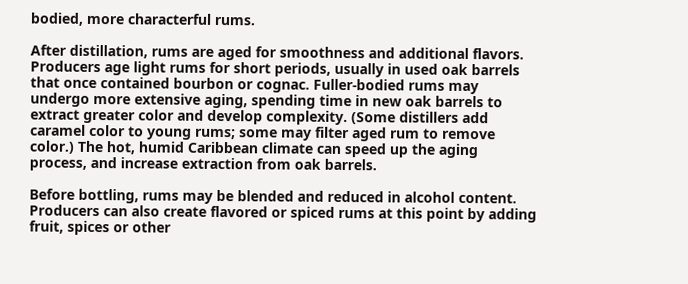bodied, more characterful rums.

After distillation, rums are aged for smoothness and additional flavors. Producers age light rums for short periods, usually in used oak barrels that once contained bourbon or cognac. Fuller-bodied rums may undergo more extensive aging, spending time in new oak barrels to extract greater color and develop complexity. (Some distillers add caramel color to young rums; some may filter aged rum to remove color.) The hot, humid Caribbean climate can speed up the aging process, and increase extraction from oak barrels.

Before bottling, rums may be blended and reduced in alcohol content. Producers can also create flavored or spiced rums at this point by adding fruit, spices or other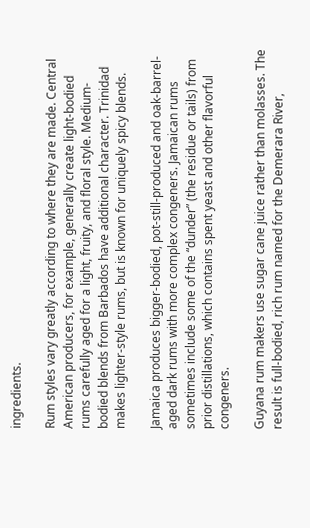ingredients.

Rum styles vary greatly according to where they are made. Central American producers, for example, generally create light-bodied rums carefully aged for a light, fruity, and floral style. Medium-bodied blends from Barbados have additional character. Trinidad makes lighter-style rums, but is known for uniquely spicy blends.

Jamaica produces bigger-bodied, pot-still-produced and oak-barrel-aged dark rums with more complex congeners. Jamaican rums sometimes include some of the “dunder” (the residue or tails) from prior distillations, which contains spent yeast and other flavorful congeners.

Guyana rum makers use sugar cane juice rather than molasses. The result is full-bodied, rich rum named for the Demerara River,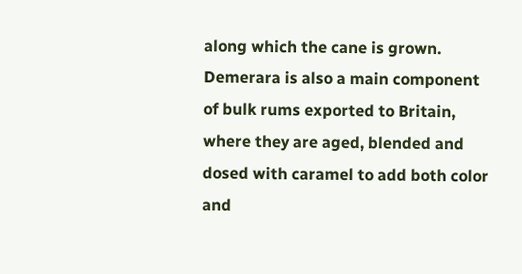along which the cane is grown. Demerara is also a main component of bulk rums exported to Britain, where they are aged, blended and dosed with caramel to add both color and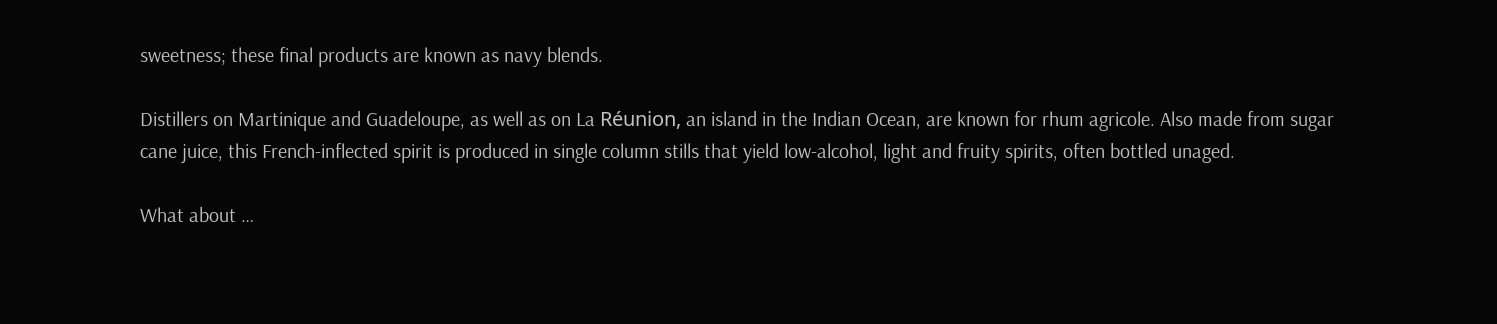sweetness; these final products are known as navy blends.

Distillers on Martinique and Guadeloupe, as well as on La Réunion, an island in the Indian Ocean, are known for rhum agricole. Also made from sugar cane juice, this French-inflected spirit is produced in single column stills that yield low-alcohol, light and fruity spirits, often bottled unaged.

What about …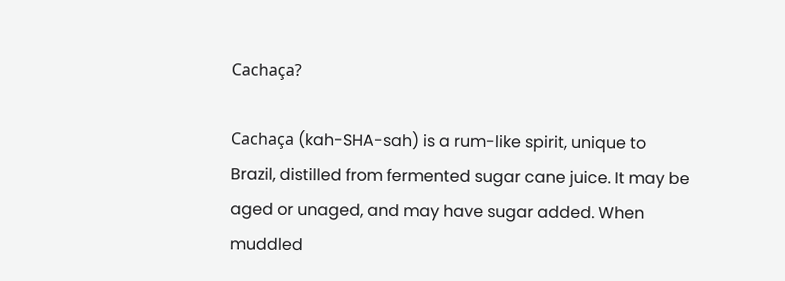Cachaça?

Cachaça (kah-SHA-sah) is a rum-like spirit, unique to Brazil, distilled from fermented sugar cane juice. It may be aged or unaged, and may have sugar added. When muddled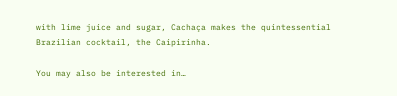with lime juice and sugar, Cachaça makes the quintessential Brazilian cocktail, the Caipirinha.

You may also be interested in…